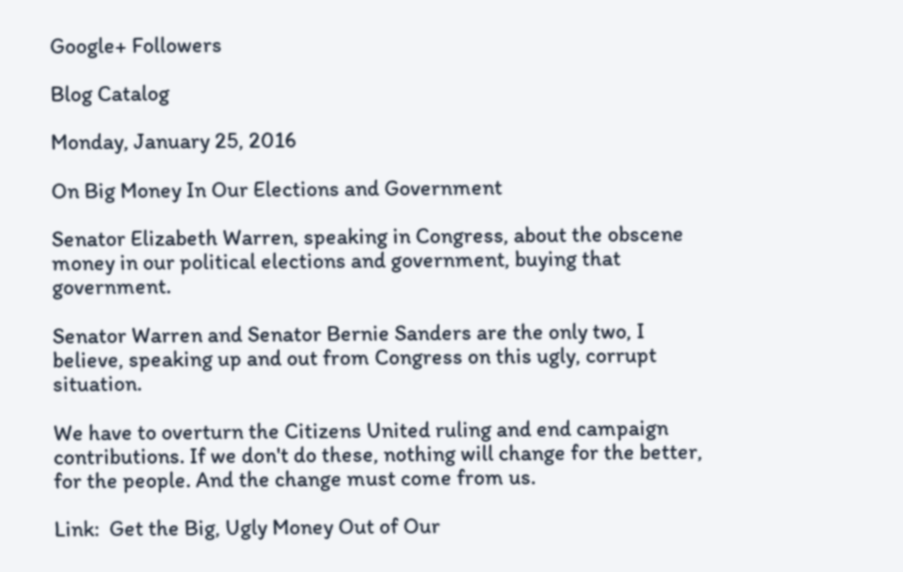Google+ Followers

Blog Catalog

Monday, January 25, 2016

On Big Money In Our Elections and Government

Senator Elizabeth Warren, speaking in Congress, about the obscene money in our political elections and government, buying that government.

Senator Warren and Senator Bernie Sanders are the only two, I believe, speaking up and out from Congress on this ugly, corrupt situation.

We have to overturn the Citizens United ruling and end campaign contributions. If we don't do these, nothing will change for the better, for the people. And the change must come from us.

Link:  Get the Big, Ugly Money Out of Our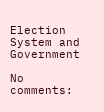Election System and Government

No comments: